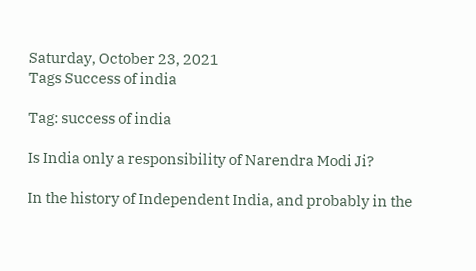Saturday, October 23, 2021
Tags Success of india

Tag: success of india

Is India only a responsibility of Narendra Modi Ji?

In the history of Independent India, and probably in the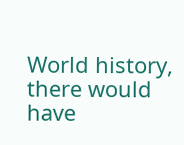World history, there would have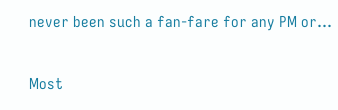never been such a fan-fare for any PM or...

Most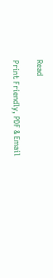Read

Print Friendly, PDF & Email